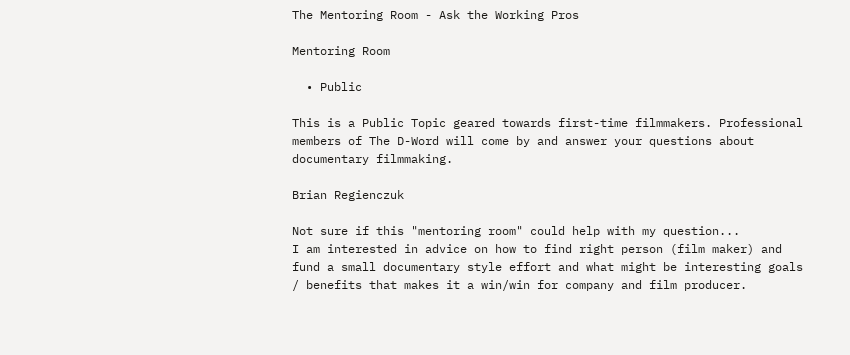The Mentoring Room - Ask the Working Pros

Mentoring Room

  • Public

This is a Public Topic geared towards first-time filmmakers. Professional members of The D-Word will come by and answer your questions about documentary filmmaking.

Brian Regienczuk

Not sure if this "mentoring room" could help with my question...
I am interested in advice on how to find right person (film maker) and fund a small documentary style effort and what might be interesting goals / benefits that makes it a win/win for company and film producer.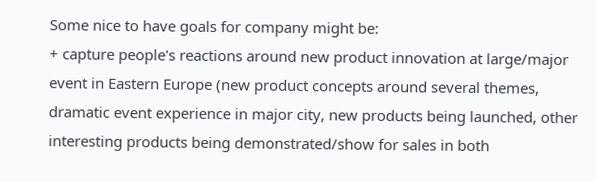Some nice to have goals for company might be:
+ capture people's reactions around new product innovation at large/major event in Eastern Europe (new product concepts around several themes, dramatic event experience in major city, new products being launched, other interesting products being demonstrated/show for sales in both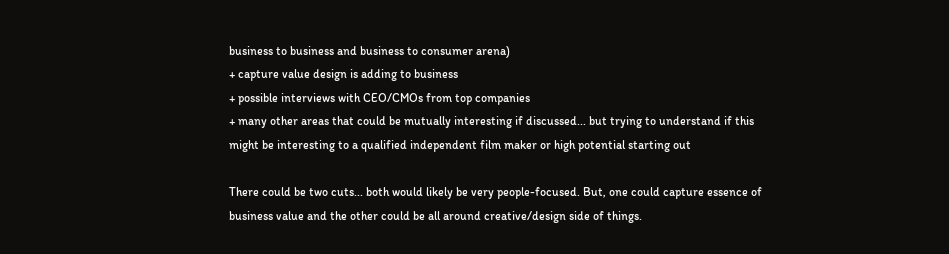business to business and business to consumer arena)
+ capture value design is adding to business
+ possible interviews with CEO/CMOs from top companies
+ many other areas that could be mutually interesting if discussed... but trying to understand if this might be interesting to a qualified independent film maker or high potential starting out

There could be two cuts... both would likely be very people-focused. But, one could capture essence of business value and the other could be all around creative/design side of things.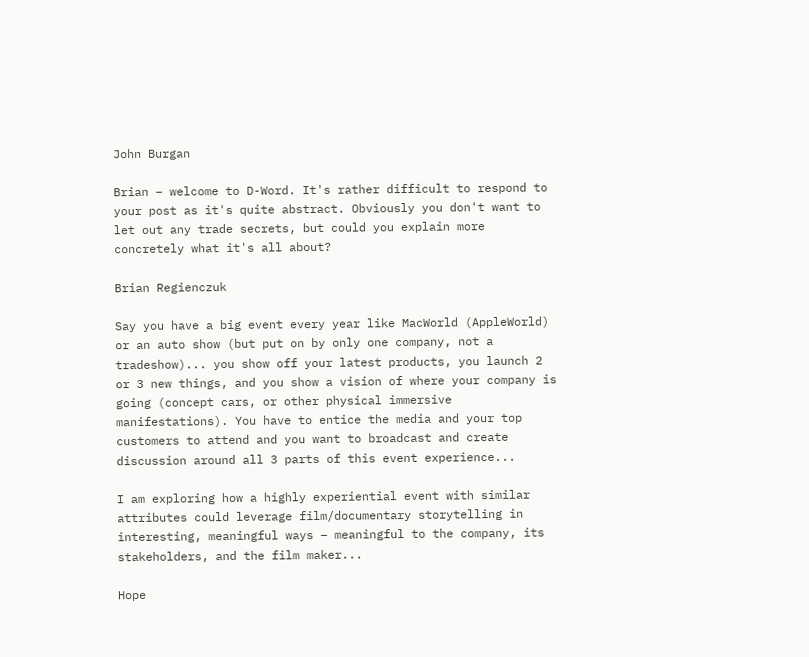John Burgan

Brian – welcome to D-Word. It's rather difficult to respond to your post as it's quite abstract. Obviously you don't want to let out any trade secrets, but could you explain more concretely what it's all about?

Brian Regienczuk

Say you have a big event every year like MacWorld (AppleWorld) or an auto show (but put on by only one company, not a tradeshow)... you show off your latest products, you launch 2 or 3 new things, and you show a vision of where your company is going (concept cars, or other physical immersive manifestations). You have to entice the media and your top customers to attend and you want to broadcast and create discussion around all 3 parts of this event experience...

I am exploring how a highly experiential event with similar attributes could leverage film/documentary storytelling in interesting, meaningful ways – meaningful to the company, its stakeholders, and the film maker...

Hope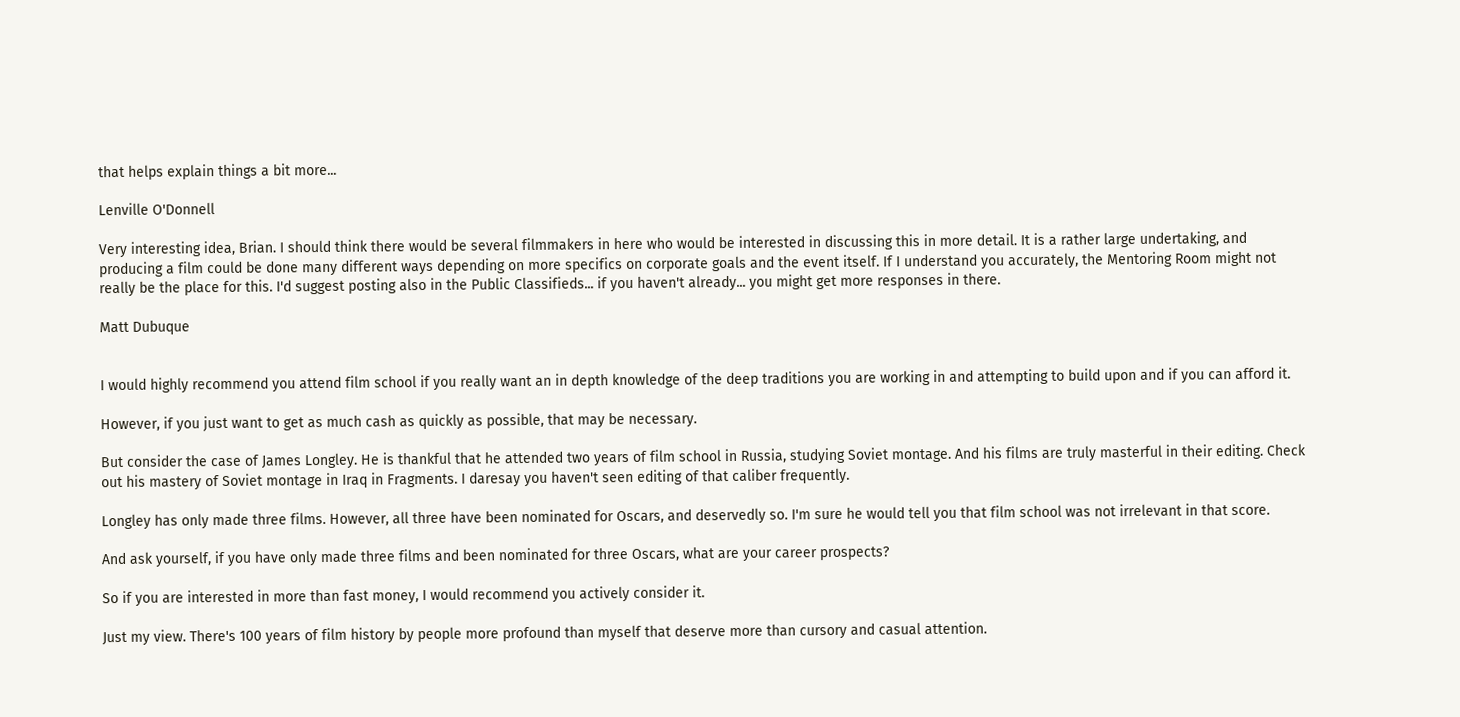that helps explain things a bit more...

Lenville O'Donnell

Very interesting idea, Brian. I should think there would be several filmmakers in here who would be interested in discussing this in more detail. It is a rather large undertaking, and producing a film could be done many different ways depending on more specifics on corporate goals and the event itself. If I understand you accurately, the Mentoring Room might not really be the place for this. I'd suggest posting also in the Public Classifieds... if you haven't already... you might get more responses in there.

Matt Dubuque


I would highly recommend you attend film school if you really want an in depth knowledge of the deep traditions you are working in and attempting to build upon and if you can afford it.

However, if you just want to get as much cash as quickly as possible, that may be necessary.

But consider the case of James Longley. He is thankful that he attended two years of film school in Russia, studying Soviet montage. And his films are truly masterful in their editing. Check out his mastery of Soviet montage in Iraq in Fragments. I daresay you haven't seen editing of that caliber frequently.

Longley has only made three films. However, all three have been nominated for Oscars, and deservedly so. I'm sure he would tell you that film school was not irrelevant in that score.

And ask yourself, if you have only made three films and been nominated for three Oscars, what are your career prospects?

So if you are interested in more than fast money, I would recommend you actively consider it.

Just my view. There's 100 years of film history by people more profound than myself that deserve more than cursory and casual attention.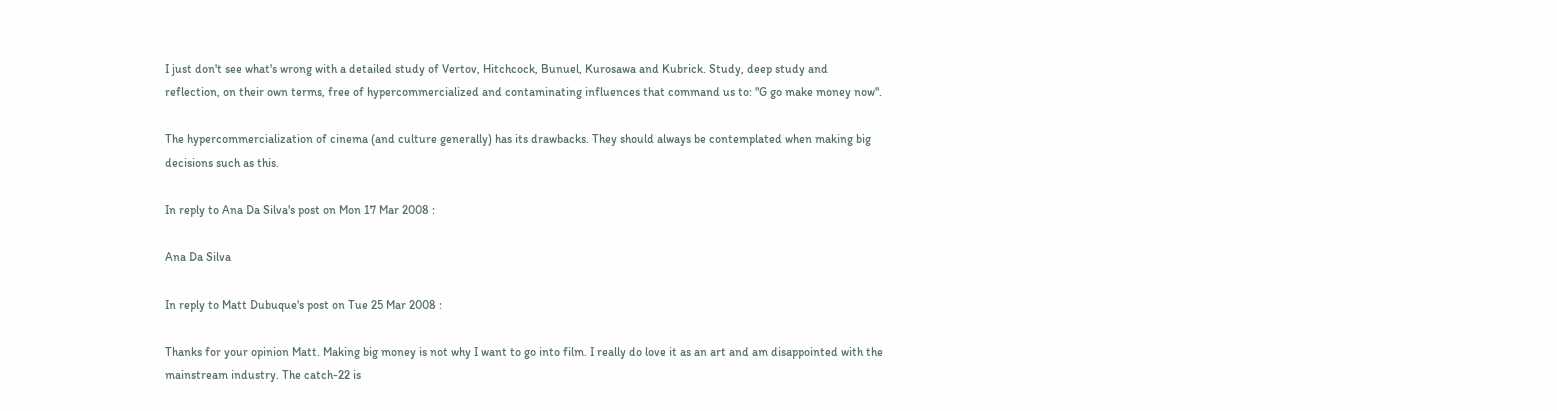I just don't see what's wrong with a detailed study of Vertov, Hitchcock, Bunuel, Kurosawa and Kubrick. Study, deep study and reflection, on their own terms, free of hypercommercialized and contaminating influences that command us to: "G go make money now".

The hypercommercialization of cinema (and culture generally) has its drawbacks. They should always be contemplated when making big decisions such as this.

In reply to Ana Da Silva's post on Mon 17 Mar 2008 :

Ana Da Silva

In reply to Matt Dubuque's post on Tue 25 Mar 2008 :

Thanks for your opinion Matt. Making big money is not why I want to go into film. I really do love it as an art and am disappointed with the mainstream industry. The catch-22 is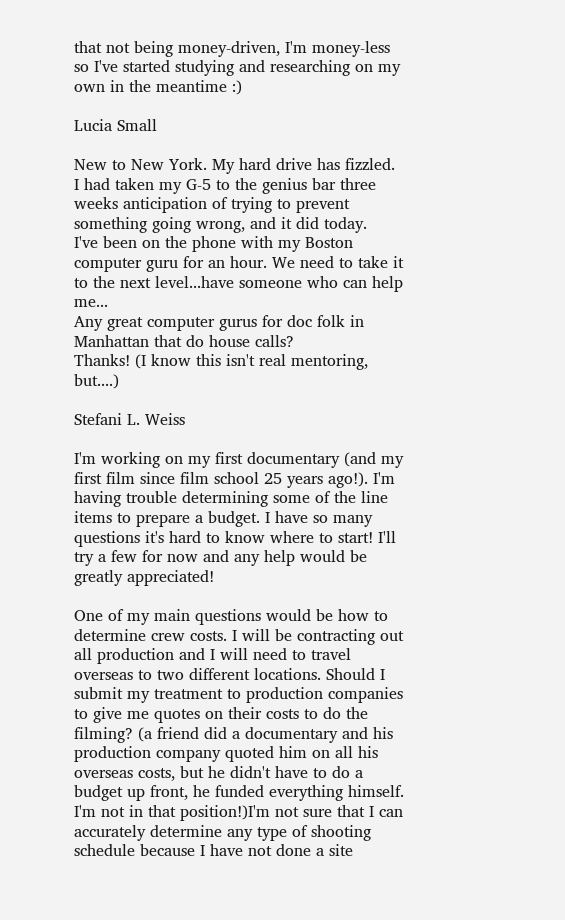that not being money-driven, I'm money-less so I've started studying and researching on my own in the meantime :)

Lucia Small

New to New York. My hard drive has fizzled.
I had taken my G-5 to the genius bar three weeks anticipation of trying to prevent something going wrong, and it did today.
I've been on the phone with my Boston computer guru for an hour. We need to take it to the next level...have someone who can help me...
Any great computer gurus for doc folk in Manhattan that do house calls?
Thanks! (I know this isn't real mentoring, but....)

Stefani L. Weiss

I'm working on my first documentary (and my first film since film school 25 years ago!). I'm having trouble determining some of the line items to prepare a budget. I have so many questions it's hard to know where to start! I'll try a few for now and any help would be greatly appreciated!

One of my main questions would be how to determine crew costs. I will be contracting out all production and I will need to travel overseas to two different locations. Should I submit my treatment to production companies to give me quotes on their costs to do the filming? (a friend did a documentary and his production company quoted him on all his overseas costs, but he didn't have to do a budget up front, he funded everything himself. I'm not in that position!)I'm not sure that I can accurately determine any type of shooting schedule because I have not done a site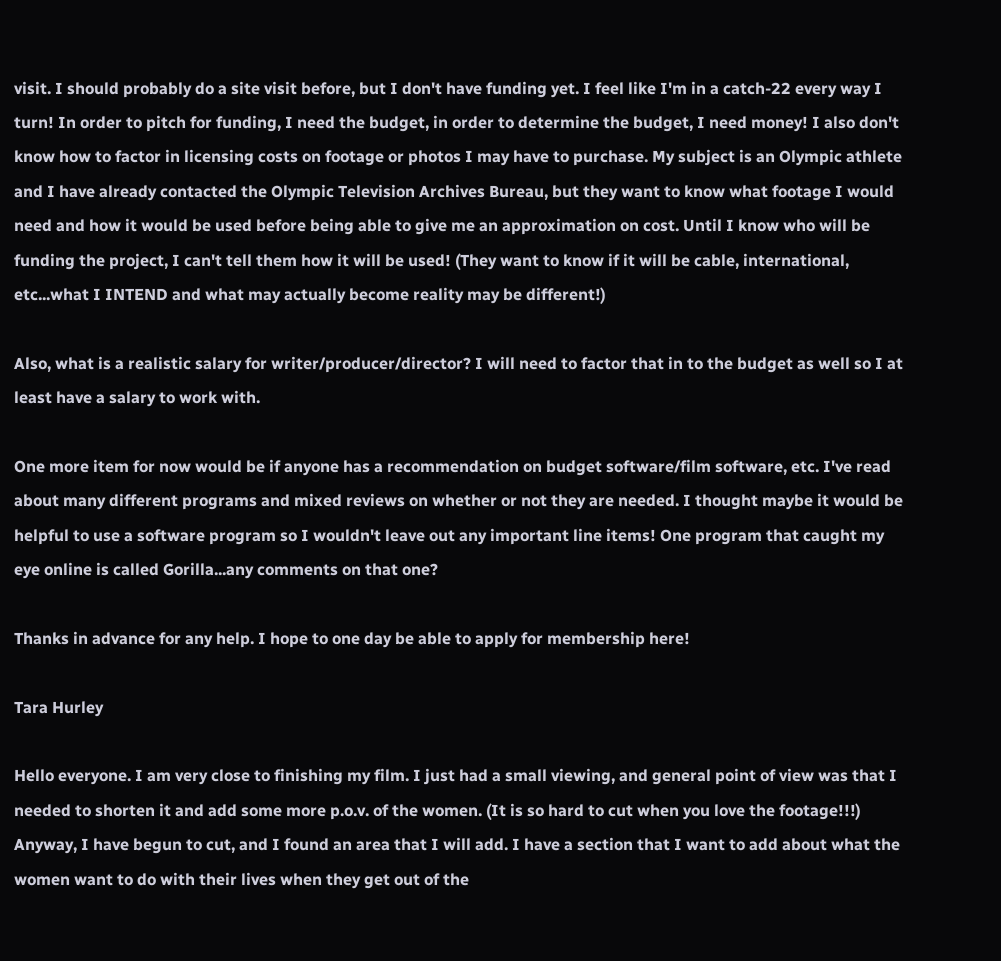visit. I should probably do a site visit before, but I don't have funding yet. I feel like I'm in a catch-22 every way I turn! In order to pitch for funding, I need the budget, in order to determine the budget, I need money! I also don't know how to factor in licensing costs on footage or photos I may have to purchase. My subject is an Olympic athlete and I have already contacted the Olympic Television Archives Bureau, but they want to know what footage I would need and how it would be used before being able to give me an approximation on cost. Until I know who will be funding the project, I can't tell them how it will be used! (They want to know if it will be cable, international, etc...what I INTEND and what may actually become reality may be different!)

Also, what is a realistic salary for writer/producer/director? I will need to factor that in to the budget as well so I at least have a salary to work with.

One more item for now would be if anyone has a recommendation on budget software/film software, etc. I've read about many different programs and mixed reviews on whether or not they are needed. I thought maybe it would be helpful to use a software program so I wouldn't leave out any important line items! One program that caught my eye online is called Gorilla...any comments on that one?

Thanks in advance for any help. I hope to one day be able to apply for membership here!

Tara Hurley

Hello everyone. I am very close to finishing my film. I just had a small viewing, and general point of view was that I needed to shorten it and add some more p.o.v. of the women. (It is so hard to cut when you love the footage!!!) Anyway, I have begun to cut, and I found an area that I will add. I have a section that I want to add about what the women want to do with their lives when they get out of the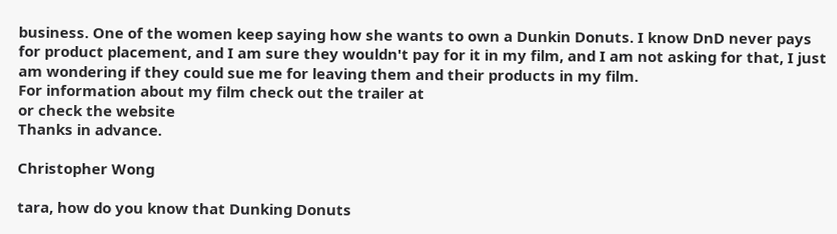business. One of the women keep saying how she wants to own a Dunkin Donuts. I know DnD never pays for product placement, and I am sure they wouldn't pay for it in my film, and I am not asking for that, I just am wondering if they could sue me for leaving them and their products in my film.
For information about my film check out the trailer at
or check the website
Thanks in advance.

Christopher Wong

tara, how do you know that Dunking Donuts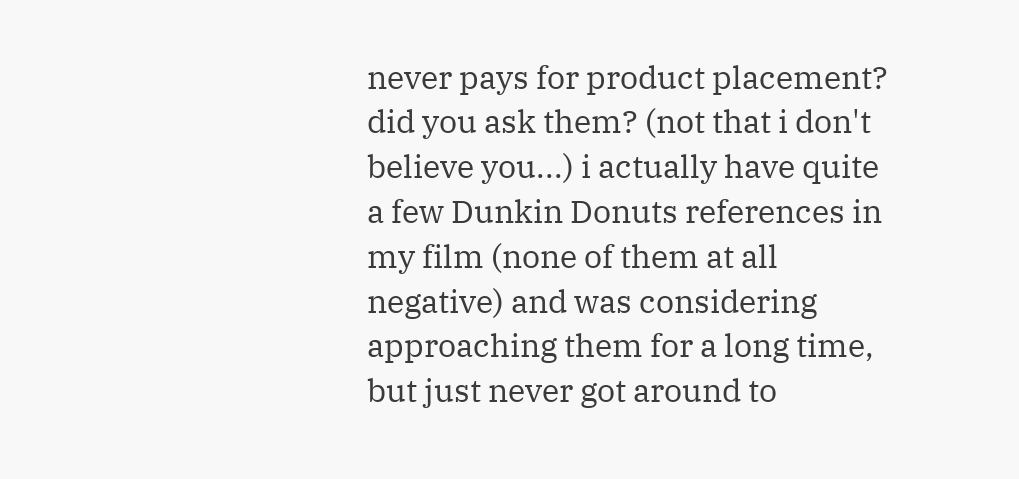never pays for product placement? did you ask them? (not that i don't believe you...) i actually have quite a few Dunkin Donuts references in my film (none of them at all negative) and was considering approaching them for a long time, but just never got around to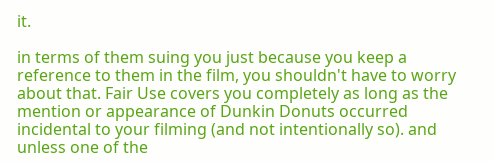it.

in terms of them suing you just because you keep a reference to them in the film, you shouldn't have to worry about that. Fair Use covers you completely as long as the mention or appearance of Dunkin Donuts occurred incidental to your filming (and not intentionally so). and unless one of the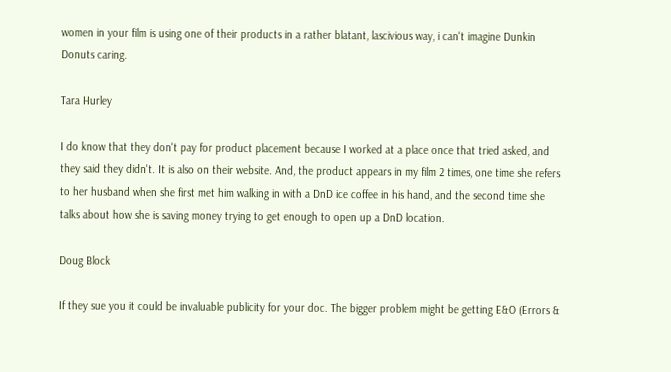women in your film is using one of their products in a rather blatant, lascivious way, i can't imagine Dunkin Donuts caring.

Tara Hurley

I do know that they don't pay for product placement because I worked at a place once that tried asked, and they said they didn't. It is also on their website. And, the product appears in my film 2 times, one time she refers to her husband when she first met him walking in with a DnD ice coffee in his hand, and the second time she talks about how she is saving money trying to get enough to open up a DnD location.

Doug Block

If they sue you it could be invaluable publicity for your doc. The bigger problem might be getting E&O (Errors &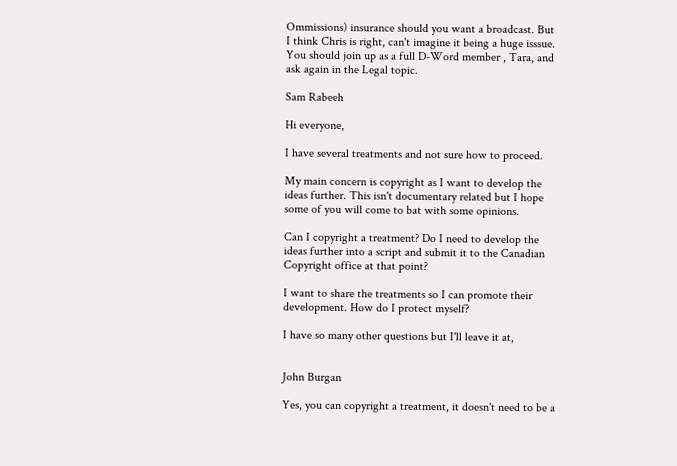Ommissions) insurance should you want a broadcast. But I think Chris is right, can't imagine it being a huge isssue. You should join up as a full D-Word member , Tara, and ask again in the Legal topic.

Sam Rabeeh

Hi everyone,

I have several treatments and not sure how to proceed.

My main concern is copyright as I want to develop the ideas further. This isn't documentary related but I hope some of you will come to bat with some opinions.

Can I copyright a treatment? Do I need to develop the ideas further into a script and submit it to the Canadian Copyright office at that point?

I want to share the treatments so I can promote their development. How do I protect myself?

I have so many other questions but I'll leave it at,


John Burgan

Yes, you can copyright a treatment, it doesn't need to be a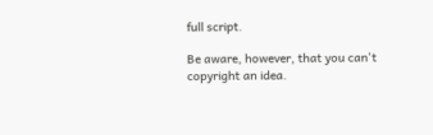full script.

Be aware, however, that you can't copyright an idea.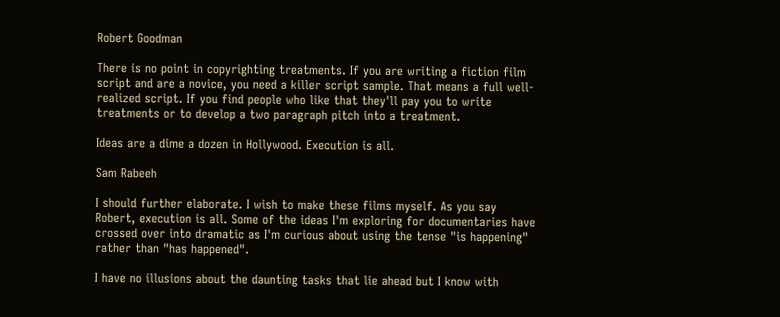Robert Goodman

There is no point in copyrighting treatments. If you are writing a fiction film script and are a novice, you need a killer script sample. That means a full well-realized script. If you find people who like that they'll pay you to write treatments or to develop a two paragraph pitch into a treatment.

Ideas are a dime a dozen in Hollywood. Execution is all.

Sam Rabeeh

I should further elaborate. I wish to make these films myself. As you say Robert, execution is all. Some of the ideas I'm exploring for documentaries have crossed over into dramatic as I'm curious about using the tense "is happening" rather than "has happened".

I have no illusions about the daunting tasks that lie ahead but I know with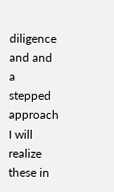diligence and and a stepped approach I will realize these in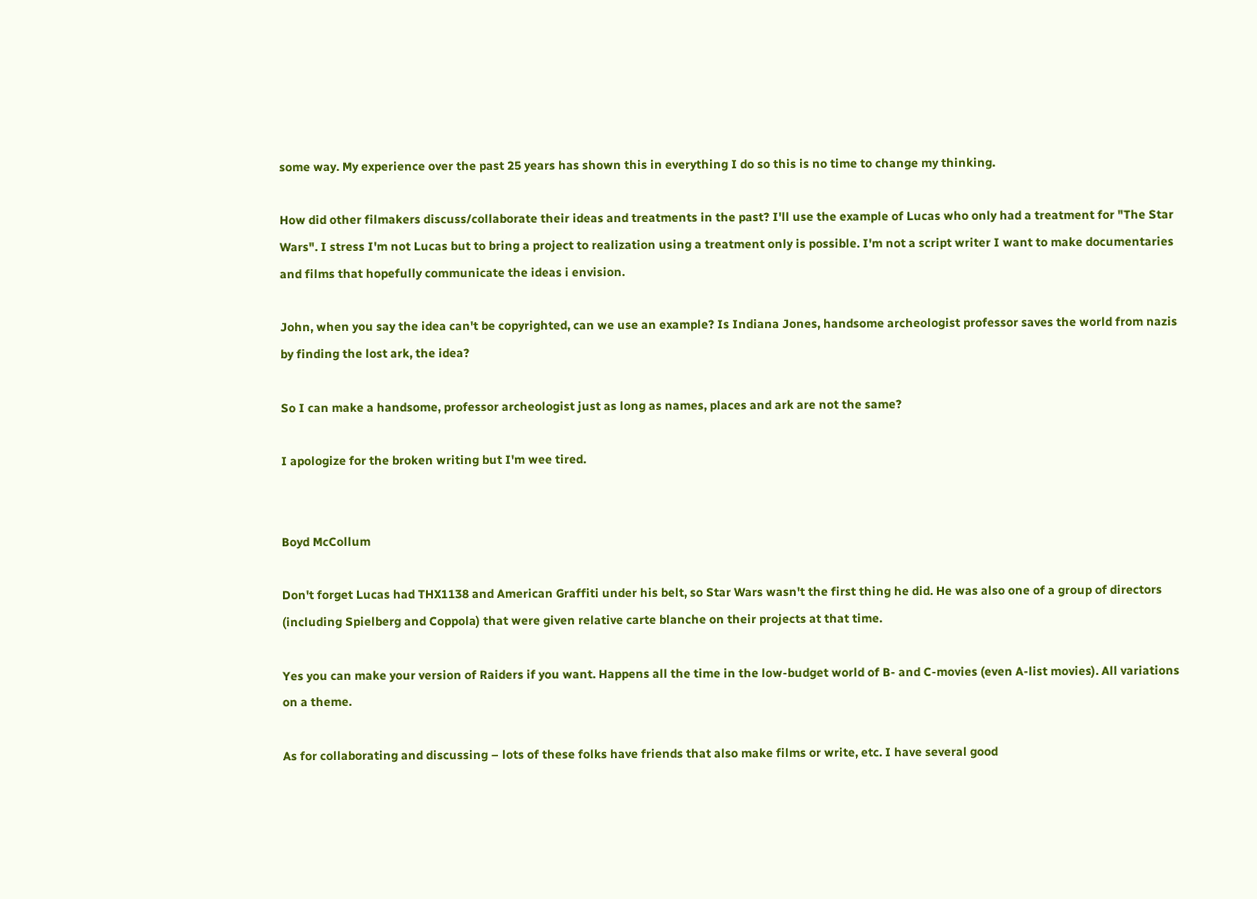some way. My experience over the past 25 years has shown this in everything I do so this is no time to change my thinking.

How did other filmakers discuss/collaborate their ideas and treatments in the past? I'll use the example of Lucas who only had a treatment for "The Star Wars". I stress I'm not Lucas but to bring a project to realization using a treatment only is possible. I'm not a script writer I want to make documentaries and films that hopefully communicate the ideas i envision.

John, when you say the idea can't be copyrighted, can we use an example? Is Indiana Jones, handsome archeologist professor saves the world from nazis by finding the lost ark, the idea?

So I can make a handsome, professor archeologist just as long as names, places and ark are not the same?

I apologize for the broken writing but I'm wee tired.


Boyd McCollum

Don't forget Lucas had THX1138 and American Graffiti under his belt, so Star Wars wasn't the first thing he did. He was also one of a group of directors (including Spielberg and Coppola) that were given relative carte blanche on their projects at that time.

Yes you can make your version of Raiders if you want. Happens all the time in the low-budget world of B- and C-movies (even A-list movies). All variations on a theme.

As for collaborating and discussing – lots of these folks have friends that also make films or write, etc. I have several good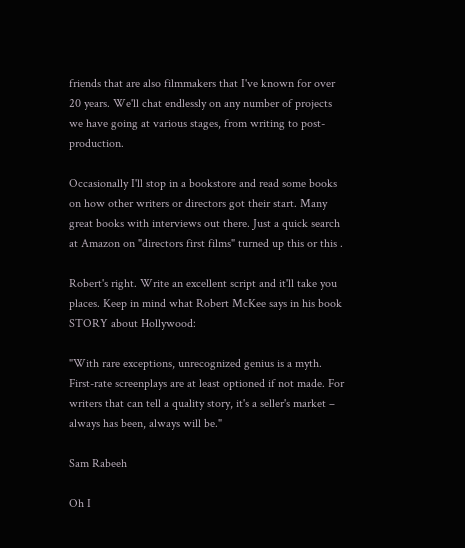friends that are also filmmakers that I've known for over 20 years. We'll chat endlessly on any number of projects we have going at various stages, from writing to post-production.

Occasionally I'll stop in a bookstore and read some books on how other writers or directors got their start. Many great books with interviews out there. Just a quick search at Amazon on "directors first films" turned up this or this .

Robert's right. Write an excellent script and it'll take you places. Keep in mind what Robert McKee says in his book STORY about Hollywood:

"With rare exceptions, unrecognized genius is a myth. First-rate screenplays are at least optioned if not made. For writers that can tell a quality story, it's a seller's market – always has been, always will be."

Sam Rabeeh

Oh I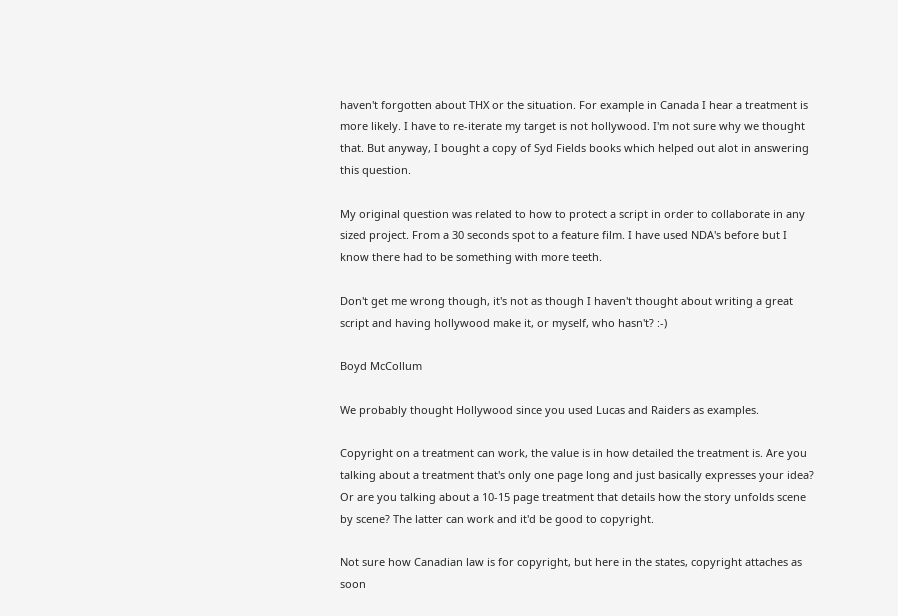haven't forgotten about THX or the situation. For example in Canada I hear a treatment is more likely. I have to re-iterate my target is not hollywood. I'm not sure why we thought that. But anyway, I bought a copy of Syd Fields books which helped out alot in answering this question.

My original question was related to how to protect a script in order to collaborate in any sized project. From a 30 seconds spot to a feature film. I have used NDA's before but I know there had to be something with more teeth.

Don't get me wrong though, it's not as though I haven't thought about writing a great script and having hollywood make it, or myself, who hasn't? :-)

Boyd McCollum

We probably thought Hollywood since you used Lucas and Raiders as examples.

Copyright on a treatment can work, the value is in how detailed the treatment is. Are you talking about a treatment that's only one page long and just basically expresses your idea? Or are you talking about a 10-15 page treatment that details how the story unfolds scene by scene? The latter can work and it'd be good to copyright.

Not sure how Canadian law is for copyright, but here in the states, copyright attaches as soon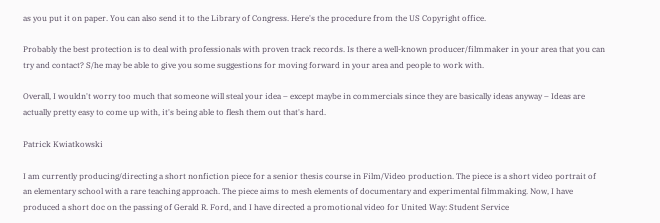as you put it on paper. You can also send it to the Library of Congress. Here's the procedure from the US Copyright office.

Probably the best protection is to deal with professionals with proven track records. Is there a well-known producer/filmmaker in your area that you can try and contact? S/he may be able to give you some suggestions for moving forward in your area and people to work with.

Overall, I wouldn't worry too much that someone will steal your idea – except maybe in commercials since they are basically ideas anyway – Ideas are actually pretty easy to come up with, it's being able to flesh them out that's hard.

Patrick Kwiatkowski

I am currently producing/directing a short nonfiction piece for a senior thesis course in Film/Video production. The piece is a short video portrait of an elementary school with a rare teaching approach. The piece aims to mesh elements of documentary and experimental filmmaking. Now, I have produced a short doc on the passing of Gerald R. Ford, and I have directed a promotional video for United Way: Student Service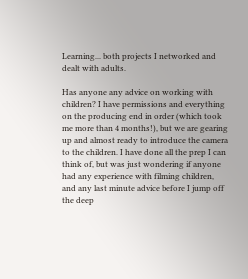Learning... both projects I networked and dealt with adults.

Has anyone any advice on working with children? I have permissions and everything on the producing end in order (which took me more than 4 months!), but we are gearing up and almost ready to introduce the camera to the children. I have done all the prep I can think of, but was just wondering if anyone had any experience with filming children, and any last minute advice before I jump off the deep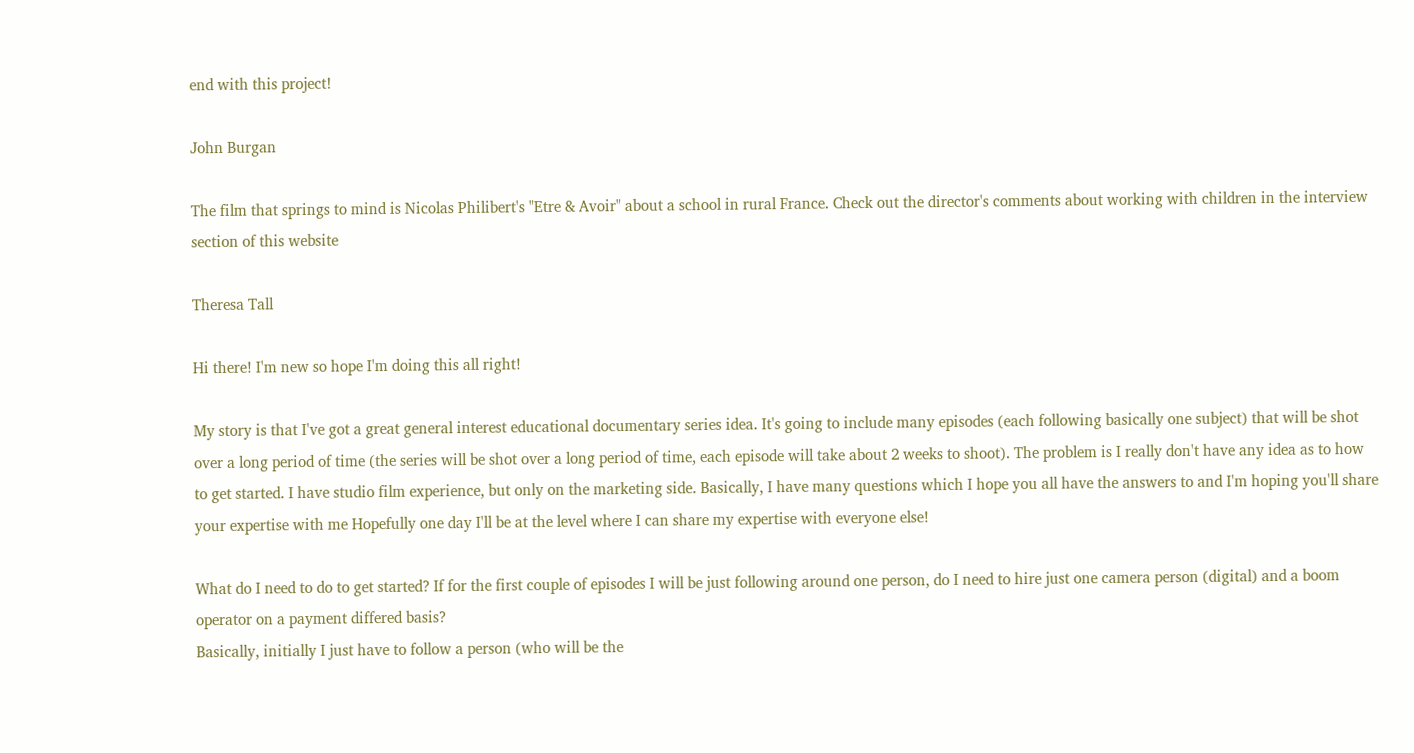end with this project!

John Burgan

The film that springs to mind is Nicolas Philibert's "Etre & Avoir" about a school in rural France. Check out the director's comments about working with children in the interview section of this website

Theresa Tall

Hi there! I'm new so hope I'm doing this all right!

My story is that I've got a great general interest educational documentary series idea. It's going to include many episodes (each following basically one subject) that will be shot over a long period of time (the series will be shot over a long period of time, each episode will take about 2 weeks to shoot). The problem is I really don't have any idea as to how to get started. I have studio film experience, but only on the marketing side. Basically, I have many questions which I hope you all have the answers to and I'm hoping you'll share your expertise with me Hopefully one day I'll be at the level where I can share my expertise with everyone else!

What do I need to do to get started? If for the first couple of episodes I will be just following around one person, do I need to hire just one camera person (digital) and a boom operator on a payment differed basis?
Basically, initially I just have to follow a person (who will be the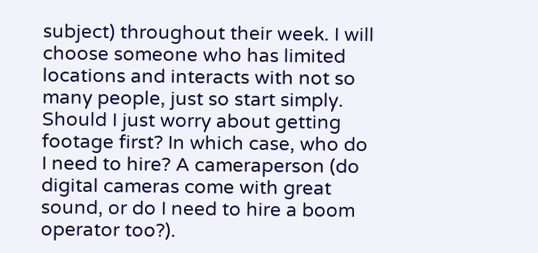subject) throughout their week. I will choose someone who has limited locations and interacts with not so many people, just so start simply. Should I just worry about getting footage first? In which case, who do I need to hire? A cameraperson (do digital cameras come with great sound, or do I need to hire a boom operator too?).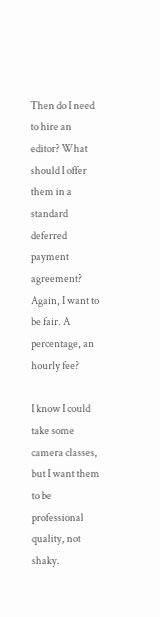Then do I need to hire an editor? What should I offer them in a standard deferred payment agreement? Again, I want to be fair. A percentage, an hourly fee?

I know I could take some camera classes, but I want them to be professional quality, not shaky.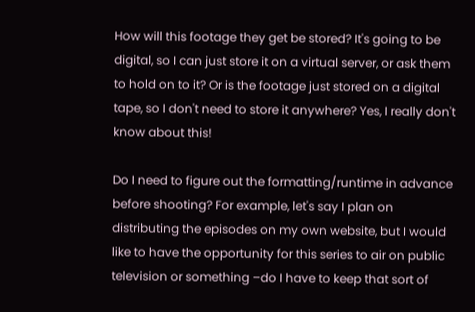How will this footage they get be stored? It's going to be digital, so I can just store it on a virtual server, or ask them to hold on to it? Or is the footage just stored on a digital tape, so I don't need to store it anywhere? Yes, I really don't know about this!

Do I need to figure out the formatting/runtime in advance before shooting? For example, let's say I plan on distributing the episodes on my own website, but I would like to have the opportunity for this series to air on public television or something –do I have to keep that sort of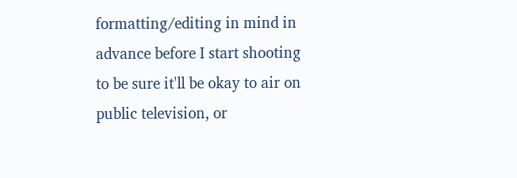formatting/editing in mind in advance before I start shooting to be sure it'll be okay to air on public television, or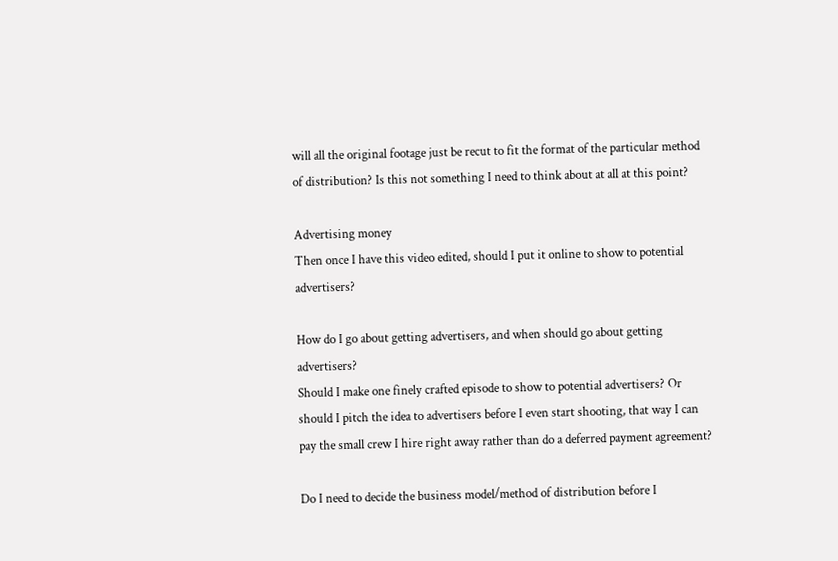will all the original footage just be recut to fit the format of the particular method of distribution? Is this not something I need to think about at all at this point?

Advertising money
Then once I have this video edited, should I put it online to show to potential advertisers?

How do I go about getting advertisers, and when should go about getting advertisers?
Should I make one finely crafted episode to show to potential advertisers? Or should I pitch the idea to advertisers before I even start shooting, that way I can pay the small crew I hire right away rather than do a deferred payment agreement?

Do I need to decide the business model/method of distribution before I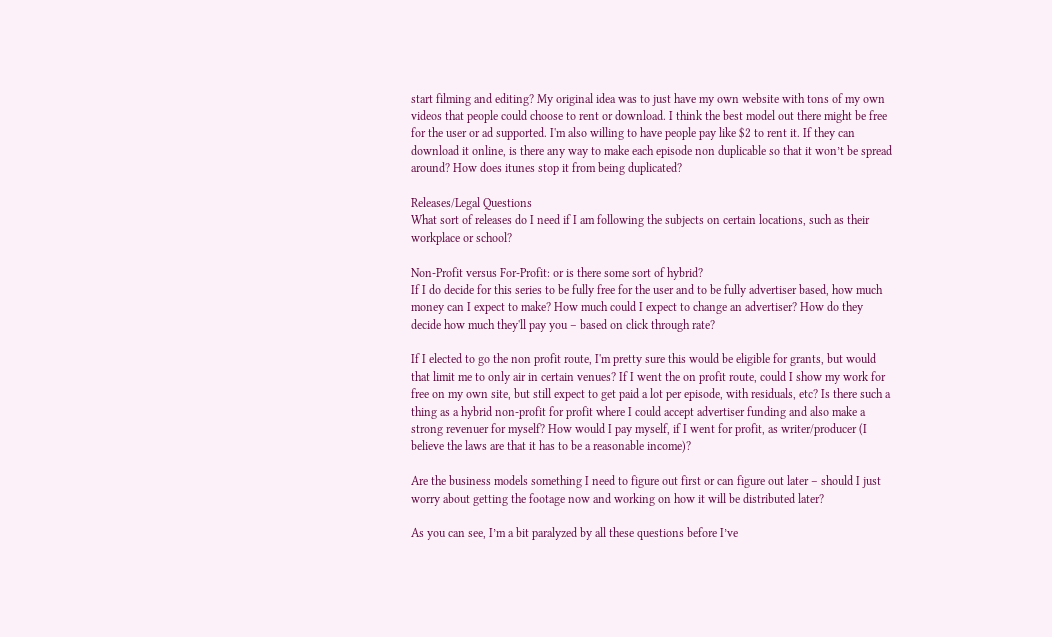start filming and editing? My original idea was to just have my own website with tons of my own videos that people could choose to rent or download. I think the best model out there might be free for the user or ad supported. I'm also willing to have people pay like $2 to rent it. If they can download it online, is there any way to make each episode non duplicable so that it won’t be spread around? How does itunes stop it from being duplicated?

Releases/Legal Questions
What sort of releases do I need if I am following the subjects on certain locations, such as their workplace or school?

Non-Profit versus For-Profit: or is there some sort of hybrid?
If I do decide for this series to be fully free for the user and to be fully advertiser based, how much money can I expect to make? How much could I expect to change an advertiser? How do they decide how much they'll pay you – based on click through rate?

If I elected to go the non profit route, I'm pretty sure this would be eligible for grants, but would that limit me to only air in certain venues? If I went the on profit route, could I show my work for free on my own site, but still expect to get paid a lot per episode, with residuals, etc? Is there such a thing as a hybrid non-profit for profit where I could accept advertiser funding and also make a strong revenuer for myself? How would I pay myself, if I went for profit, as writer/producer (I believe the laws are that it has to be a reasonable income)?

Are the business models something I need to figure out first or can figure out later – should I just worry about getting the footage now and working on how it will be distributed later?

As you can see, I’m a bit paralyzed by all these questions before I’ve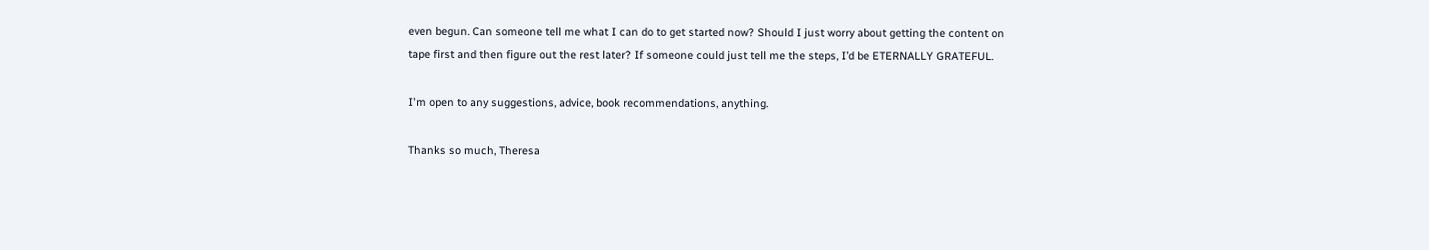even begun. Can someone tell me what I can do to get started now? Should I just worry about getting the content on tape first and then figure out the rest later? If someone could just tell me the steps, I’d be ETERNALLY GRATEFUL.

I'm open to any suggestions, advice, book recommendations, anything.

Thanks so much, Theresa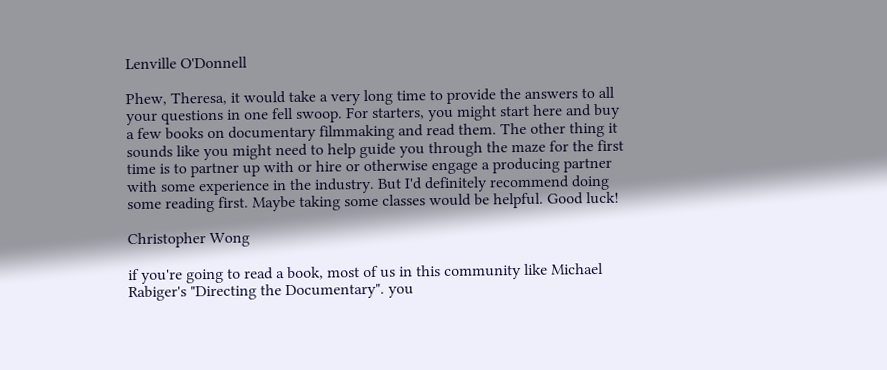Lenville O'Donnell

Phew, Theresa, it would take a very long time to provide the answers to all your questions in one fell swoop. For starters, you might start here and buy a few books on documentary filmmaking and read them. The other thing it sounds like you might need to help guide you through the maze for the first time is to partner up with or hire or otherwise engage a producing partner with some experience in the industry. But I'd definitely recommend doing some reading first. Maybe taking some classes would be helpful. Good luck!

Christopher Wong

if you're going to read a book, most of us in this community like Michael Rabiger's "Directing the Documentary". you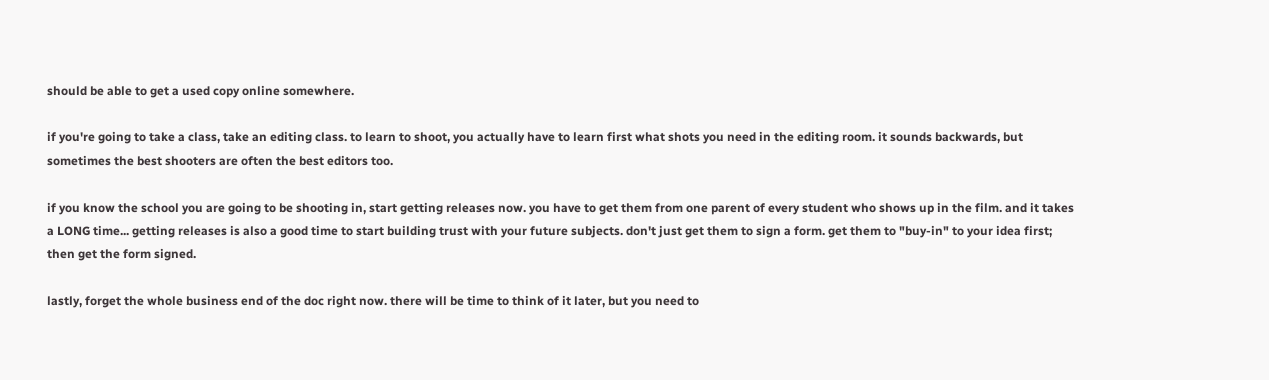should be able to get a used copy online somewhere.

if you're going to take a class, take an editing class. to learn to shoot, you actually have to learn first what shots you need in the editing room. it sounds backwards, but sometimes the best shooters are often the best editors too.

if you know the school you are going to be shooting in, start getting releases now. you have to get them from one parent of every student who shows up in the film. and it takes a LONG time... getting releases is also a good time to start building trust with your future subjects. don't just get them to sign a form. get them to "buy-in" to your idea first; then get the form signed.

lastly, forget the whole business end of the doc right now. there will be time to think of it later, but you need to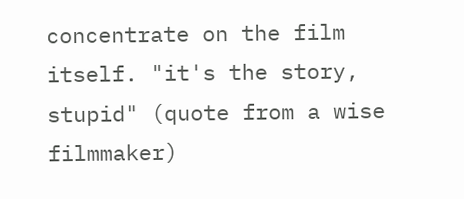concentrate on the film itself. "it's the story, stupid" (quote from a wise filmmaker)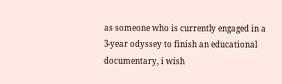as someone who is currently engaged in a 3-year odyssey to finish an educational documentary, i wish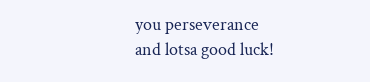you perseverance and lotsa good luck!